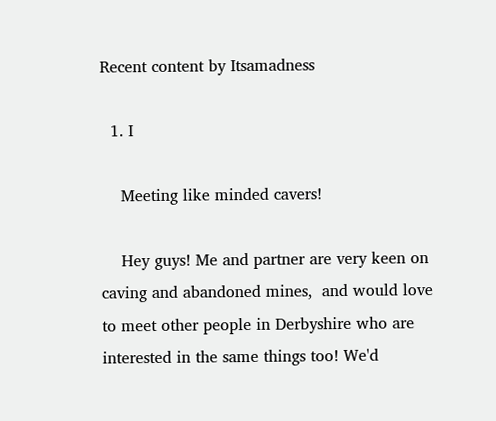Recent content by Itsamadness

  1. I

    Meeting like minded cavers!

    Hey guys! Me and partner are very keen on caving and abandoned mines,  and would love to meet other people in Derbyshire who are interested in the same things too! We'd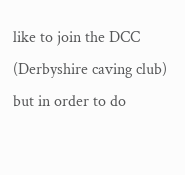like to join the DCC (Derbyshire caving club) but in order to do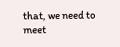that, we need to meet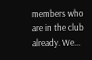members who are in the club already. We...